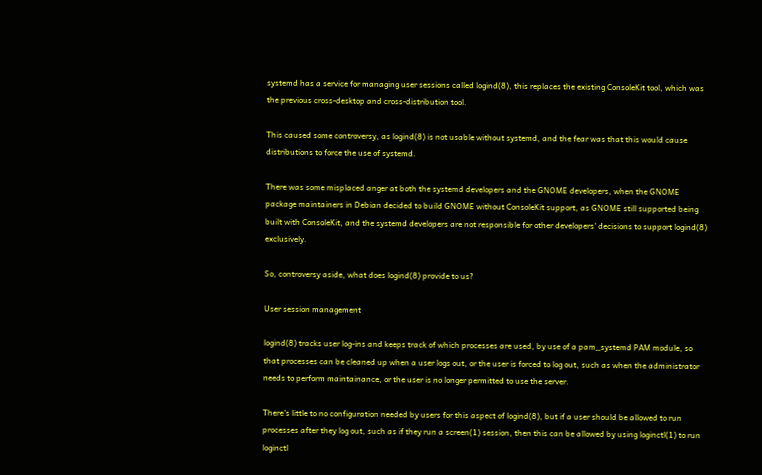systemd has a service for managing user sessions called logind(8), this replaces the existing ConsoleKit tool, which was the previous cross-desktop and cross-distribution tool.

This caused some controversy, as logind(8) is not usable without systemd, and the fear was that this would cause distributions to force the use of systemd.

There was some misplaced anger at both the systemd developers and the GNOME developers, when the GNOME package maintainers in Debian decided to build GNOME without ConsoleKit support, as GNOME still supported being built with ConsoleKit, and the systemd developers are not responsible for other developers' decisions to support logind(8) exclusively.

So, controversy aside, what does logind(8) provide to us?

User session management

logind(8) tracks user log-ins and keeps track of which processes are used, by use of a pam_systemd PAM module, so that processes can be cleaned up when a user logs out, or the user is forced to log out, such as when the administrator needs to perform maintainance, or the user is no longer permitted to use the server.

There's little to no configuration needed by users for this aspect of logind(8), but if a user should be allowed to run processes after they log out, such as if they run a screen(1) session, then this can be allowed by using loginctl(1) to run loginctl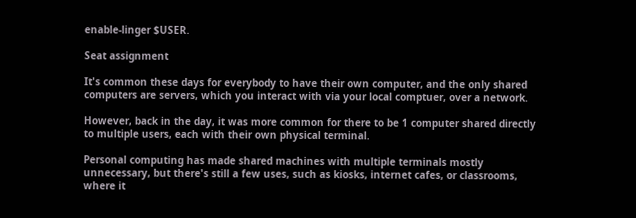enable-linger $USER.

Seat assignment

It's common these days for everybody to have their own computer, and the only shared computers are servers, which you interact with via your local comptuer, over a network.

However, back in the day, it was more common for there to be 1 computer shared directly to multiple users, each with their own physical terminal.

Personal computing has made shared machines with multiple terminals mostly unnecessary, but there's still a few uses, such as kiosks, internet cafes, or classrooms, where it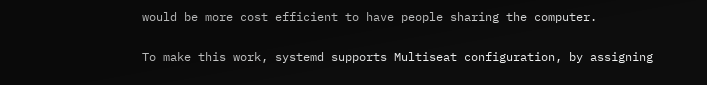would be more cost efficient to have people sharing the computer.

To make this work, systemd supports Multiseat configuration, by assigning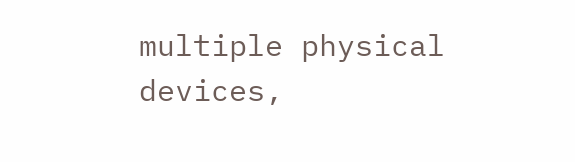multiple physical devices,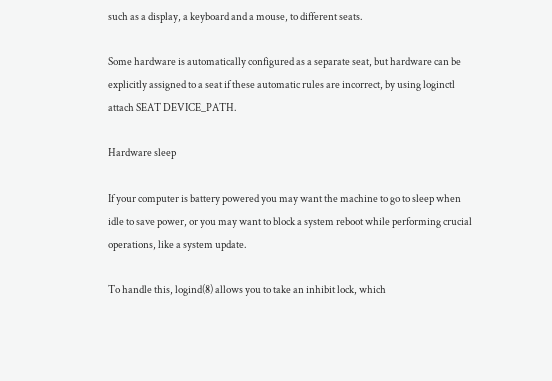such as a display, a keyboard and a mouse, to different seats.

Some hardware is automatically configured as a separate seat, but hardware can be explicitly assigned to a seat if these automatic rules are incorrect, by using loginctl attach SEAT DEVICE_PATH.

Hardware sleep

If your computer is battery powered you may want the machine to go to sleep when idle to save power, or you may want to block a system reboot while performing crucial operations, like a system update.

To handle this, logind(8) allows you to take an inhibit lock, which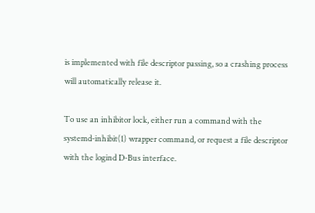is implemented with file descriptor passing, so a crashing process will automatically release it.

To use an inhibitor lock, either run a command with the systemd-inhibit(1) wrapper command, or request a file descriptor with the logind D-Bus interface.